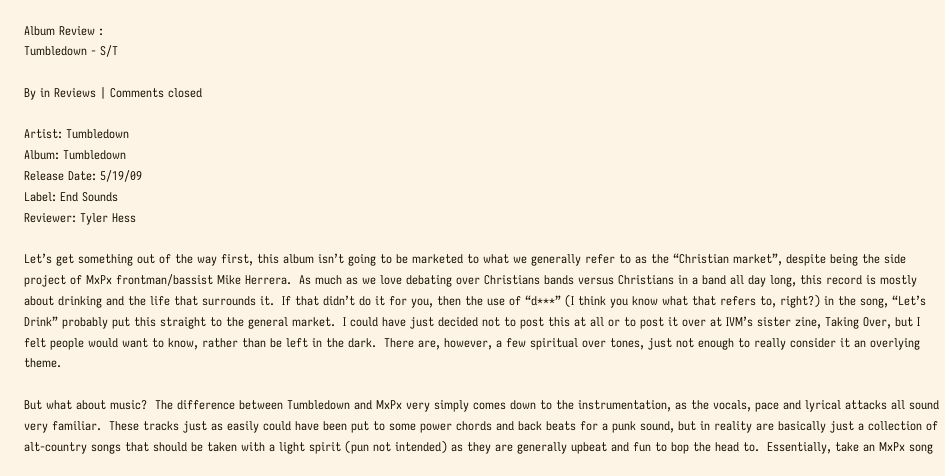Album Review :
Tumbledown - S/T

By in Reviews | Comments closed

Artist: Tumbledown
Album: Tumbledown
Release Date: 5/19/09
Label: End Sounds
Reviewer: Tyler Hess

Let’s get something out of the way first, this album isn’t going to be marketed to what we generally refer to as the “Christian market”, despite being the side project of MxPx frontman/bassist Mike Herrera.  As much as we love debating over Christians bands versus Christians in a band all day long, this record is mostly about drinking and the life that surrounds it.  If that didn’t do it for you, then the use of “d***” (I think you know what that refers to, right?) in the song, “Let’s Drink” probably put this straight to the general market.  I could have just decided not to post this at all or to post it over at IVM’s sister zine, Taking Over, but I felt people would want to know, rather than be left in the dark.  There are, however, a few spiritual over tones, just not enough to really consider it an overlying theme.

But what about music?  The difference between Tumbledown and MxPx very simply comes down to the instrumentation, as the vocals, pace and lyrical attacks all sound very familiar.  These tracks just as easily could have been put to some power chords and back beats for a punk sound, but in reality are basically just a collection of alt-country songs that should be taken with a light spirit (pun not intended) as they are generally upbeat and fun to bop the head to.  Essentially, take an MxPx song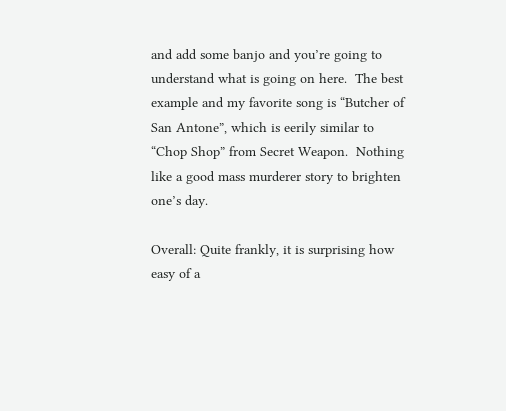and add some banjo and you’re going to understand what is going on here.  The best example and my favorite song is “Butcher of San Antone”, which is eerily similar to “Chop Shop” from Secret Weapon.  Nothing like a good mass murderer story to brighten one’s day.

Overall: Quite frankly, it is surprising how easy of a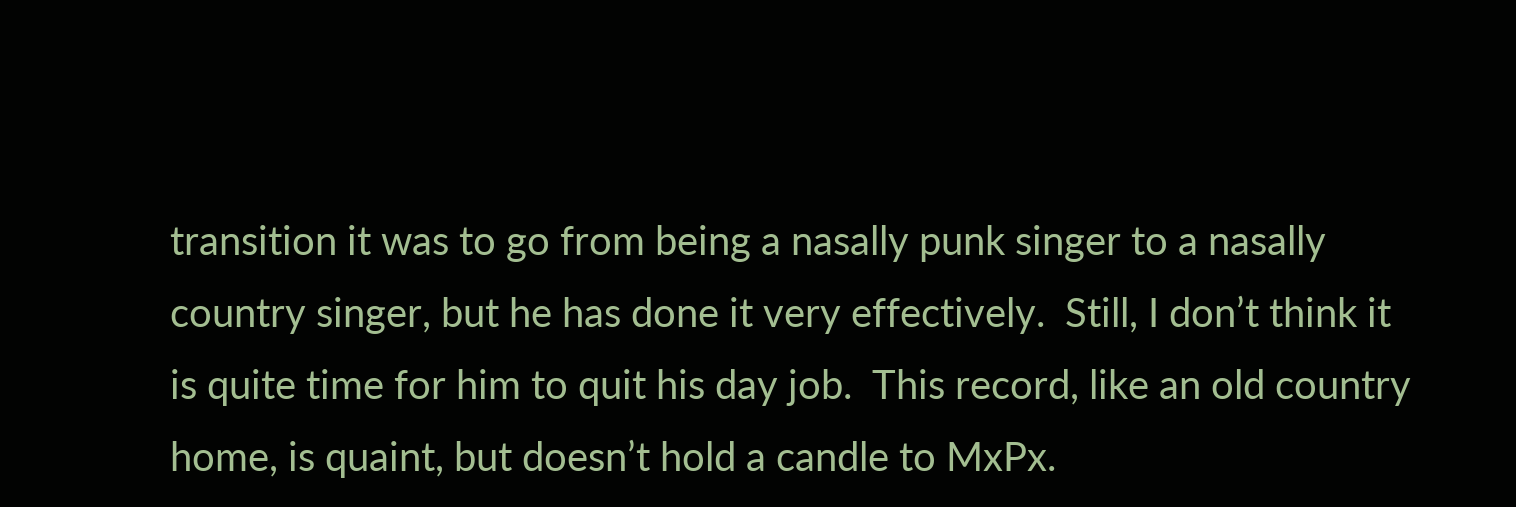transition it was to go from being a nasally punk singer to a nasally country singer, but he has done it very effectively.  Still, I don’t think it is quite time for him to quit his day job.  This record, like an old country home, is quaint, but doesn’t hold a candle to MxPx.